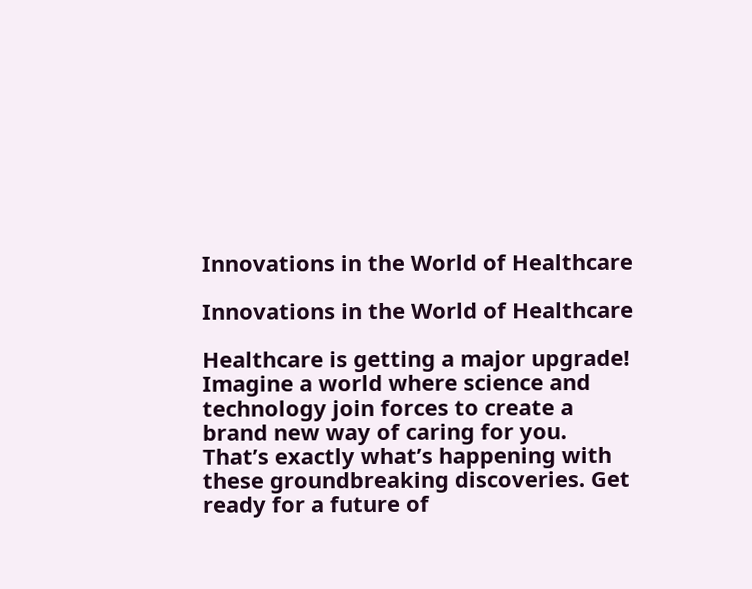Innovations in the World of Healthcare

Innovations in the World of Healthcare

Healthcare is getting a major upgrade! Imagine a world where science and technology join forces to create a brand new way of caring for you. That’s exactly what’s happening with these groundbreaking discoveries. Get ready for a future of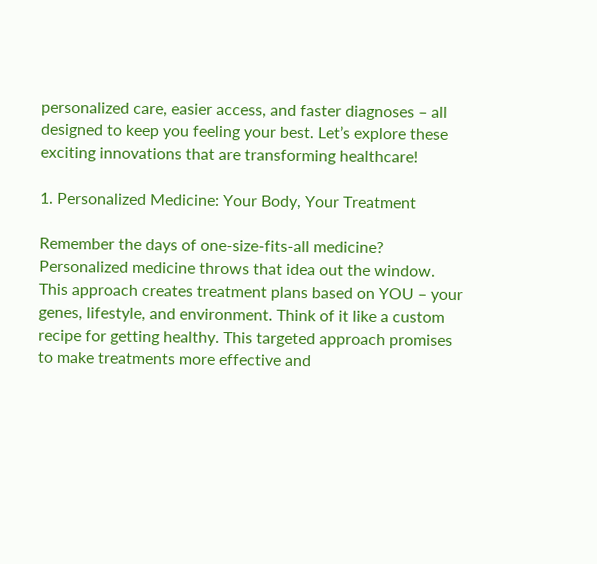personalized care, easier access, and faster diagnoses – all designed to keep you feeling your best. Let’s explore these exciting innovations that are transforming healthcare!

1. Personalized Medicine: Your Body, Your Treatment

Remember the days of one-size-fits-all medicine? Personalized medicine throws that idea out the window. This approach creates treatment plans based on YOU – your genes, lifestyle, and environment. Think of it like a custom recipe for getting healthy. This targeted approach promises to make treatments more effective and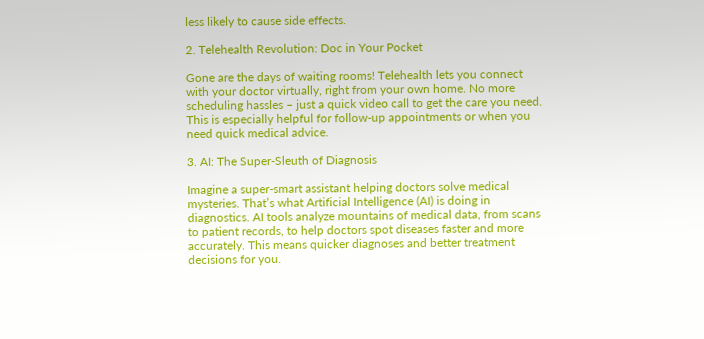less likely to cause side effects.

2. Telehealth Revolution: Doc in Your Pocket

Gone are the days of waiting rooms! Telehealth lets you connect with your doctor virtually, right from your own home. No more scheduling hassles – just a quick video call to get the care you need. This is especially helpful for follow-up appointments or when you need quick medical advice.

3. AI: The Super-Sleuth of Diagnosis

Imagine a super-smart assistant helping doctors solve medical mysteries. That’s what Artificial Intelligence (AI) is doing in diagnostics. AI tools analyze mountains of medical data, from scans to patient records, to help doctors spot diseases faster and more accurately. This means quicker diagnoses and better treatment decisions for you.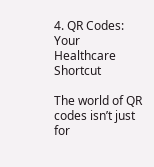4. QR Codes: Your Healthcare Shortcut

The world of QR codes isn’t just for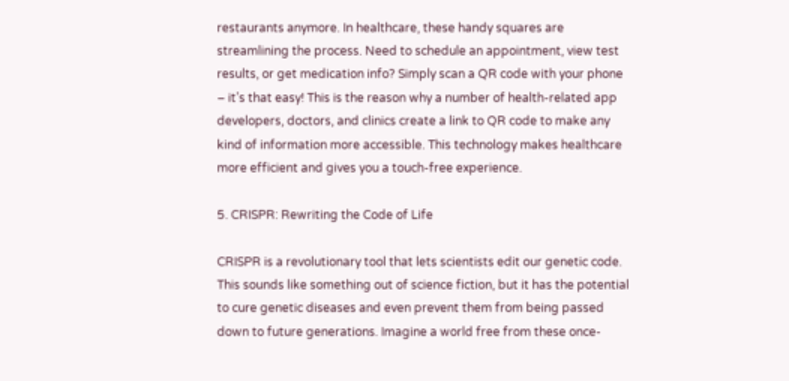restaurants anymore. In healthcare, these handy squares are streamlining the process. Need to schedule an appointment, view test results, or get medication info? Simply scan a QR code with your phone – it’s that easy! This is the reason why a number of health-related app developers, doctors, and clinics create a link to QR code to make any kind of information more accessible. This technology makes healthcare more efficient and gives you a touch-free experience.

5. CRISPR: Rewriting the Code of Life

CRISPR is a revolutionary tool that lets scientists edit our genetic code. This sounds like something out of science fiction, but it has the potential to cure genetic diseases and even prevent them from being passed down to future generations. Imagine a world free from these once-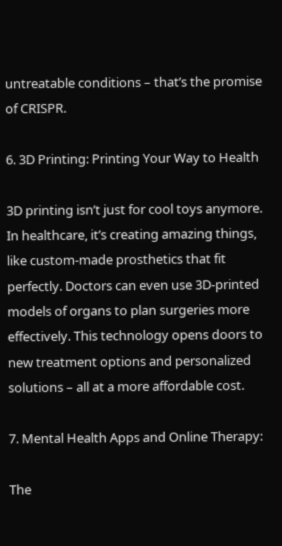untreatable conditions – that’s the promise of CRISPR.

6. 3D Printing: Printing Your Way to Health

3D printing isn’t just for cool toys anymore. In healthcare, it’s creating amazing things, like custom-made prosthetics that fit perfectly. Doctors can even use 3D-printed models of organs to plan surgeries more effectively. This technology opens doors to new treatment options and personalized solutions – all at a more affordable cost.

7. Mental Health Apps and Online Therapy:

The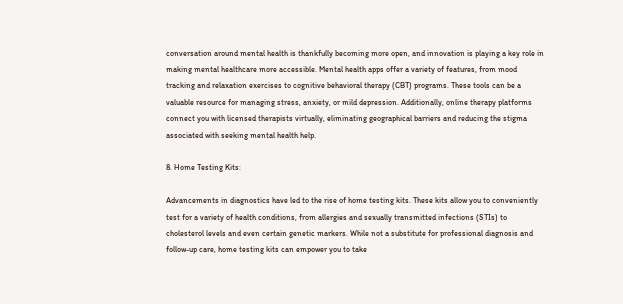conversation around mental health is thankfully becoming more open, and innovation is playing a key role in making mental healthcare more accessible. Mental health apps offer a variety of features, from mood tracking and relaxation exercises to cognitive behavioral therapy (CBT) programs. These tools can be a valuable resource for managing stress, anxiety, or mild depression. Additionally, online therapy platforms connect you with licensed therapists virtually, eliminating geographical barriers and reducing the stigma associated with seeking mental health help.

8. Home Testing Kits:

Advancements in diagnostics have led to the rise of home testing kits. These kits allow you to conveniently test for a variety of health conditions, from allergies and sexually transmitted infections (STIs) to cholesterol levels and even certain genetic markers. While not a substitute for professional diagnosis and follow-up care, home testing kits can empower you to take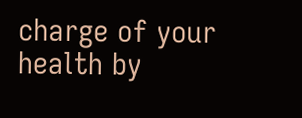charge of your health by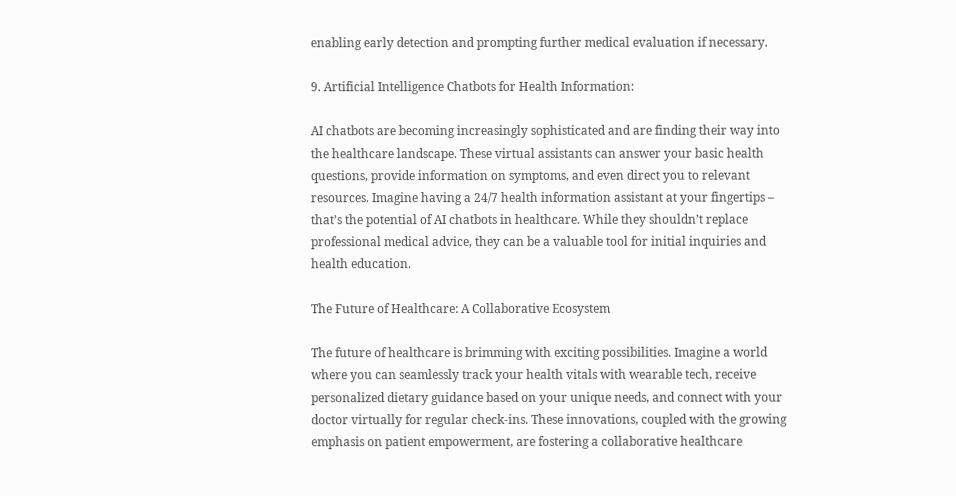enabling early detection and prompting further medical evaluation if necessary.

9. Artificial Intelligence Chatbots for Health Information:

AI chatbots are becoming increasingly sophisticated and are finding their way into the healthcare landscape. These virtual assistants can answer your basic health questions, provide information on symptoms, and even direct you to relevant resources. Imagine having a 24/7 health information assistant at your fingertips – that’s the potential of AI chatbots in healthcare. While they shouldn’t replace professional medical advice, they can be a valuable tool for initial inquiries and health education.

The Future of Healthcare: A Collaborative Ecosystem

The future of healthcare is brimming with exciting possibilities. Imagine a world where you can seamlessly track your health vitals with wearable tech, receive personalized dietary guidance based on your unique needs, and connect with your doctor virtually for regular check-ins. These innovations, coupled with the growing emphasis on patient empowerment, are fostering a collaborative healthcare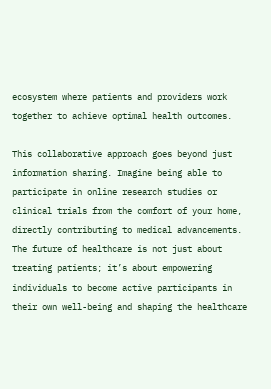ecosystem where patients and providers work together to achieve optimal health outcomes.

This collaborative approach goes beyond just information sharing. Imagine being able to participate in online research studies or clinical trials from the comfort of your home, directly contributing to medical advancements. The future of healthcare is not just about treating patients; it’s about empowering individuals to become active participants in their own well-being and shaping the healthcare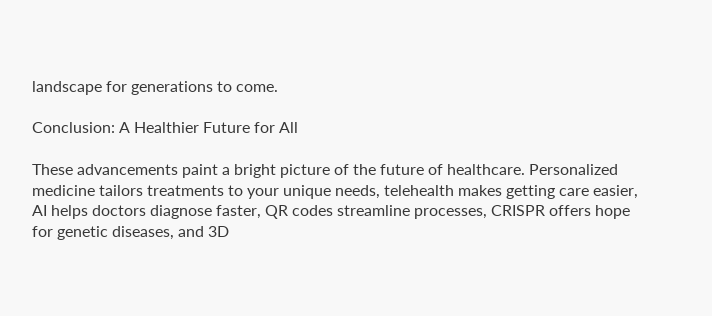landscape for generations to come.

Conclusion: A Healthier Future for All

These advancements paint a bright picture of the future of healthcare. Personalized medicine tailors treatments to your unique needs, telehealth makes getting care easier, AI helps doctors diagnose faster, QR codes streamline processes, CRISPR offers hope for genetic diseases, and 3D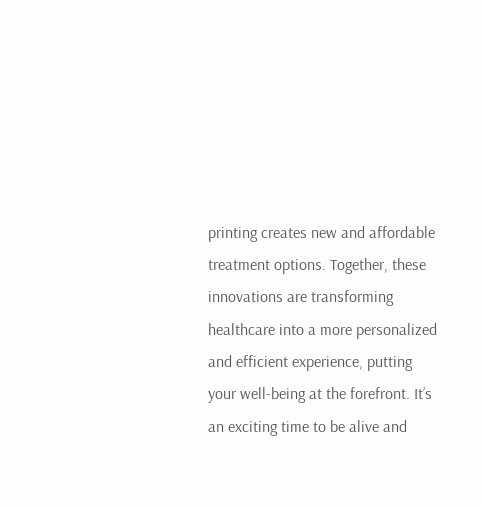printing creates new and affordable treatment options. Together, these innovations are transforming healthcare into a more personalized and efficient experience, putting your well-being at the forefront. It’s an exciting time to be alive and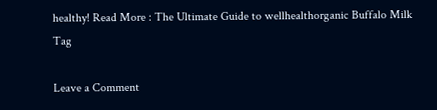healthy! Read More : The Ultimate Guide to wellhealthorganic Buffalo Milk Tag

Leave a Comment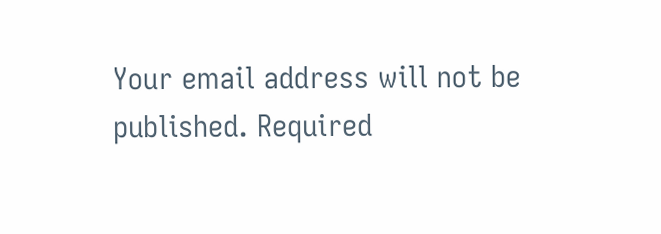Your email address will not be published. Required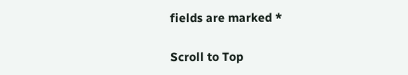fields are marked *

Scroll to Top